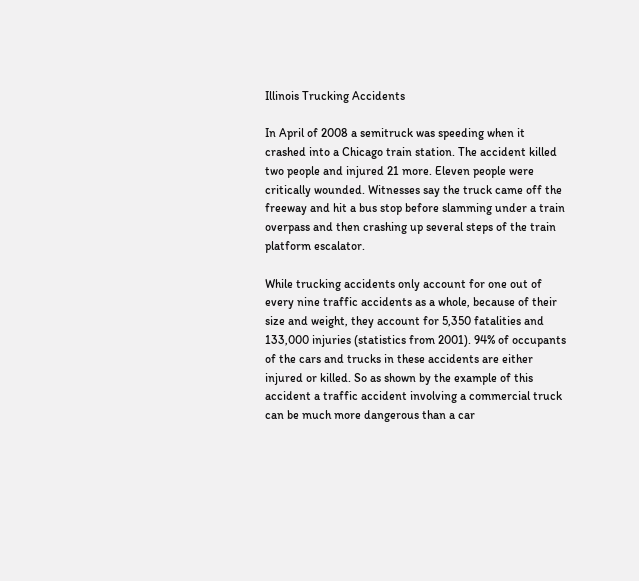Illinois Trucking Accidents

In April of 2008 a semitruck was speeding when it crashed into a Chicago train station. The accident killed two people and injured 21 more. Eleven people were critically wounded. Witnesses say the truck came off the freeway and hit a bus stop before slamming under a train overpass and then crashing up several steps of the train platform escalator.

While trucking accidents only account for one out of every nine traffic accidents as a whole, because of their size and weight, they account for 5,350 fatalities and 133,000 injuries (statistics from 2001). 94% of occupants of the cars and trucks in these accidents are either injured or killed. So as shown by the example of this accident a traffic accident involving a commercial truck can be much more dangerous than a car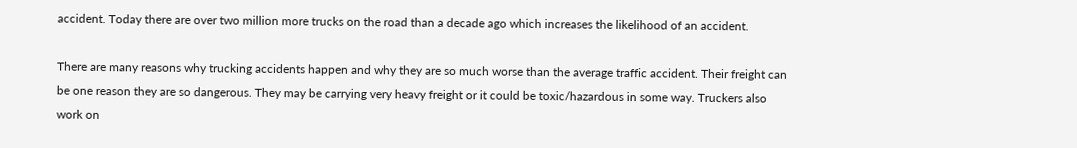accident. Today there are over two million more trucks on the road than a decade ago which increases the likelihood of an accident.

There are many reasons why trucking accidents happen and why they are so much worse than the average traffic accident. Their freight can be one reason they are so dangerous. They may be carrying very heavy freight or it could be toxic/hazardous in some way. Truckers also work on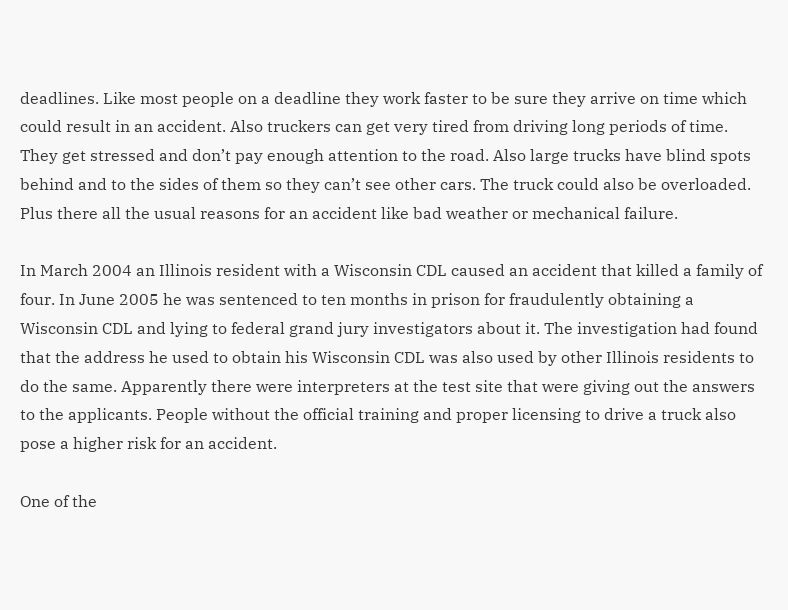deadlines. Like most people on a deadline they work faster to be sure they arrive on time which could result in an accident. Also truckers can get very tired from driving long periods of time. They get stressed and don’t pay enough attention to the road. Also large trucks have blind spots behind and to the sides of them so they can’t see other cars. The truck could also be overloaded. Plus there all the usual reasons for an accident like bad weather or mechanical failure.

In March 2004 an Illinois resident with a Wisconsin CDL caused an accident that killed a family of four. In June 2005 he was sentenced to ten months in prison for fraudulently obtaining a Wisconsin CDL and lying to federal grand jury investigators about it. The investigation had found that the address he used to obtain his Wisconsin CDL was also used by other Illinois residents to do the same. Apparently there were interpreters at the test site that were giving out the answers to the applicants. People without the official training and proper licensing to drive a truck also pose a higher risk for an accident.

One of the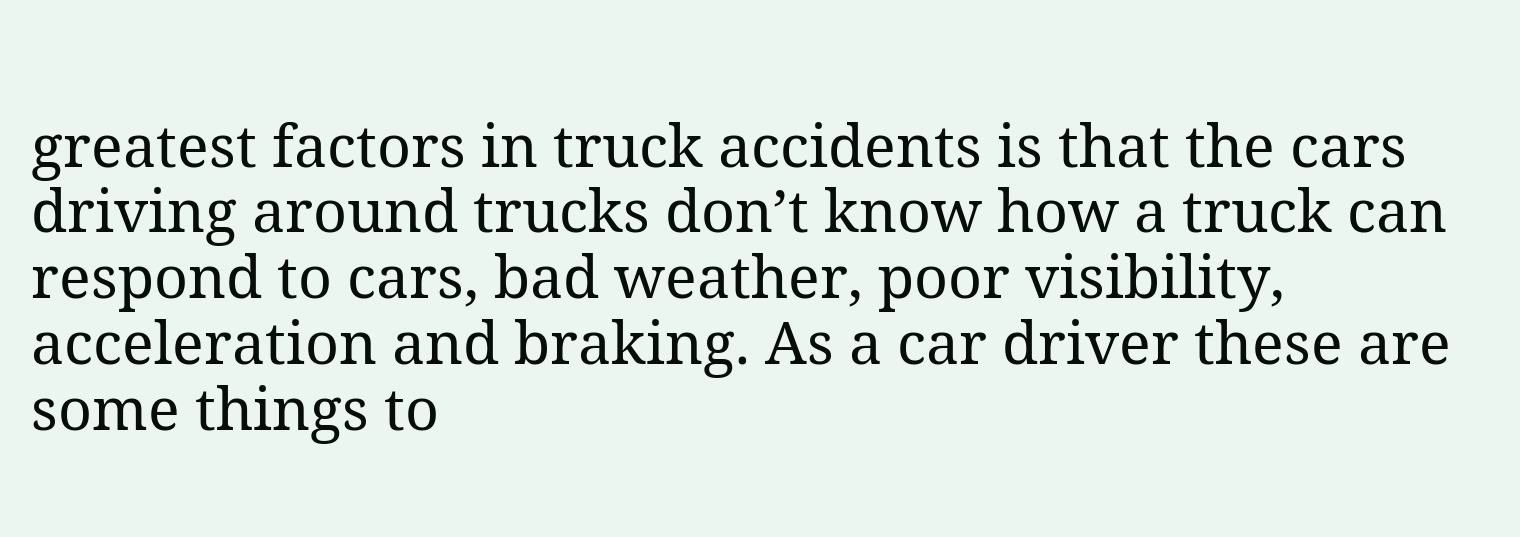greatest factors in truck accidents is that the cars driving around trucks don’t know how a truck can respond to cars, bad weather, poor visibility, acceleration and braking. As a car driver these are some things to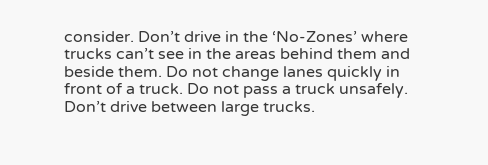consider. Don’t drive in the ‘No-Zones’ where trucks can’t see in the areas behind them and beside them. Do not change lanes quickly in front of a truck. Do not pass a truck unsafely. Don’t drive between large trucks.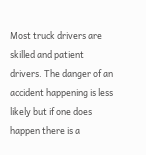Most truck drivers are skilled and patient drivers. The danger of an accident happening is less likely but if one does happen there is a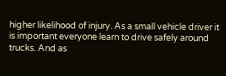higher likelihood of injury. As a small vehicle driver it is important everyone learn to drive safely around trucks. And as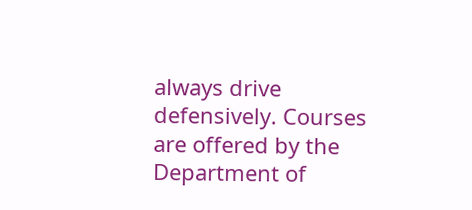always drive defensively. Courses are offered by the Department of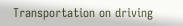Transportation on driving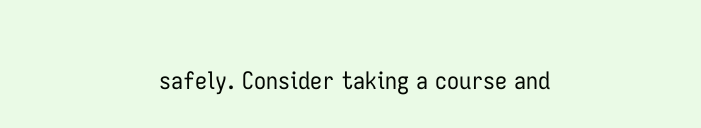safely. Consider taking a course and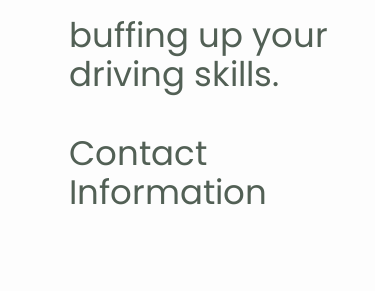buffing up your driving skills.

Contact Information